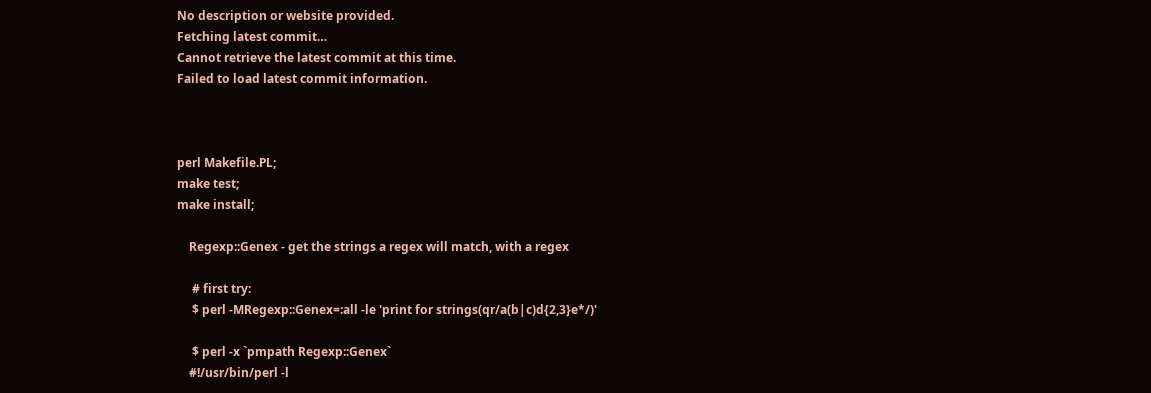No description or website provided.
Fetching latest commit…
Cannot retrieve the latest commit at this time.
Failed to load latest commit information.



perl Makefile.PL;
make test;
make install;

    Regexp::Genex - get the strings a regex will match, with a regex

     # first try:
     $ perl -MRegexp::Genex=:all -le 'print for strings(qr/a(b|c)d{2,3}e*/)'

     $ perl -x `pmpath Regexp::Genex`
    #!/usr/bin/perl -l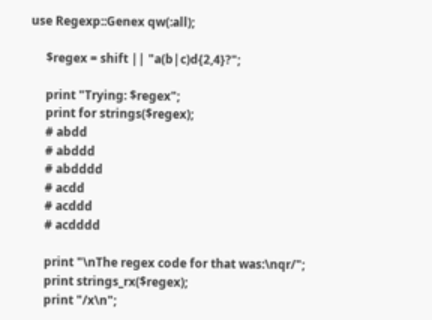use Regexp::Genex qw(:all);

     $regex = shift || "a(b|c)d{2,4}?";

     print "Trying: $regex";
     print for strings($regex);
     # abdd
     # abddd
     # abdddd
     # acdd
     # acddd
     # acdddd

     print "\nThe regex code for that was:\nqr/";
     print strings_rx($regex);
     print "/x\n";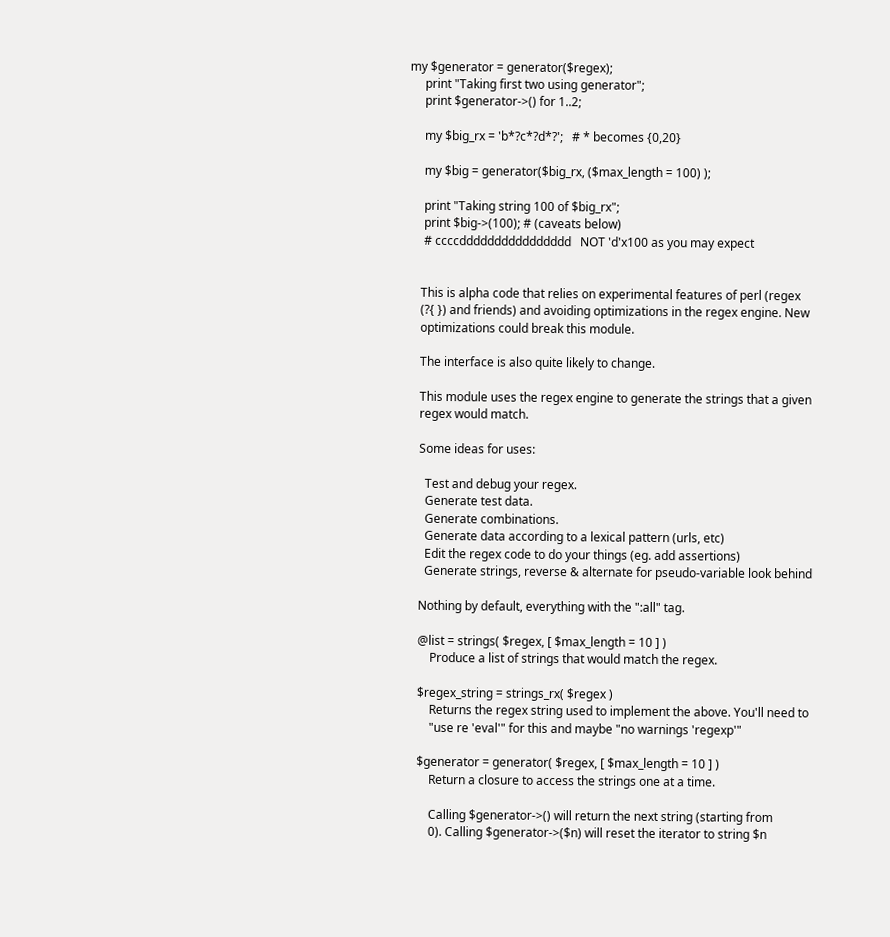my $generator = generator($regex);
     print "Taking first two using generator";
     print $generator->() for 1..2;

     my $big_rx = 'b*?c*?d*?';   # * becomes {0,20}

     my $big = generator($big_rx, ($max_length = 100) );

     print "Taking string 100 of $big_rx";
     print $big->(100); # (caveats below)
     # ccccdddddddddddddddd   NOT 'd'x100 as you may expect


    This is alpha code that relies on experimental features of perl (regex
    (?{ }) and friends) and avoiding optimizations in the regex engine. New
    optimizations could break this module.

    The interface is also quite likely to change.

    This module uses the regex engine to generate the strings that a given
    regex would match.

    Some ideas for uses:

      Test and debug your regex.
      Generate test data.
      Generate combinations.
      Generate data according to a lexical pattern (urls, etc)
      Edit the regex code to do your things (eg. add assertions)
      Generate strings, reverse & alternate for pseudo-variable look behind

    Nothing by default, everything with the ":all" tag.

    @list = strings( $regex, [ $max_length = 10 ] )
        Produce a list of strings that would match the regex.

    $regex_string = strings_rx( $regex )
        Returns the regex string used to implement the above. You'll need to
        "use re 'eval'" for this and maybe "no warnings 'regexp'"

    $generator = generator( $regex, [ $max_length = 10 ] )
        Return a closure to access the strings one at a time.

        Calling $generator->() will return the next string (starting from
        0). Calling $generator->($n) will reset the iterator to string $n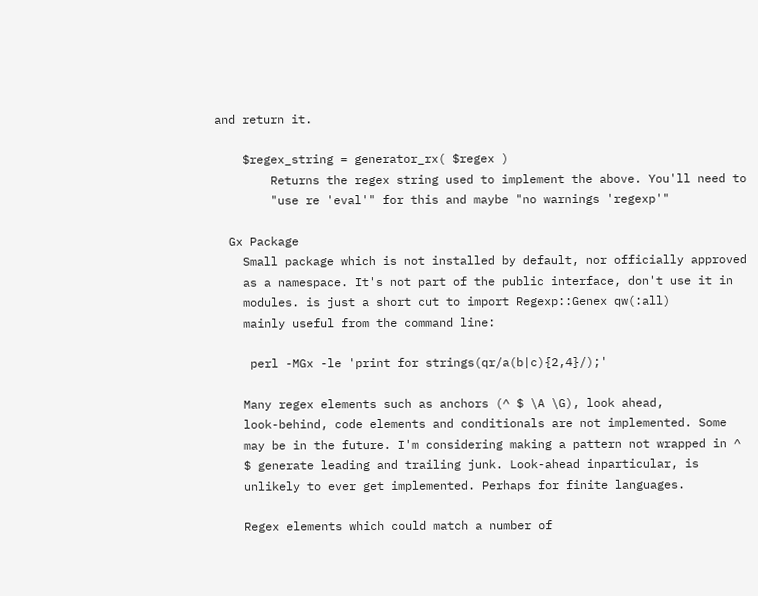and return it.

    $regex_string = generator_rx( $regex )
        Returns the regex string used to implement the above. You'll need to
        "use re 'eval'" for this and maybe "no warnings 'regexp'"

  Gx Package
    Small package which is not installed by default, nor officially approved
    as a namespace. It's not part of the public interface, don't use it in
    modules. is just a short cut to import Regexp::Genex qw(:all)
    mainly useful from the command line:

     perl -MGx -le 'print for strings(qr/a(b|c){2,4}/);'

    Many regex elements such as anchors (^ $ \A \G), look ahead,
    look-behind, code elements and conditionals are not implemented. Some
    may be in the future. I'm considering making a pattern not wrapped in ^
    $ generate leading and trailing junk. Look-ahead inparticular, is
    unlikely to ever get implemented. Perhaps for finite languages.

    Regex elements which could match a number of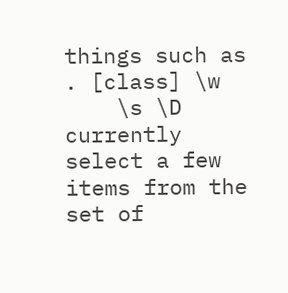things such as . [class] \w
    \s \D currently select a few items from the set of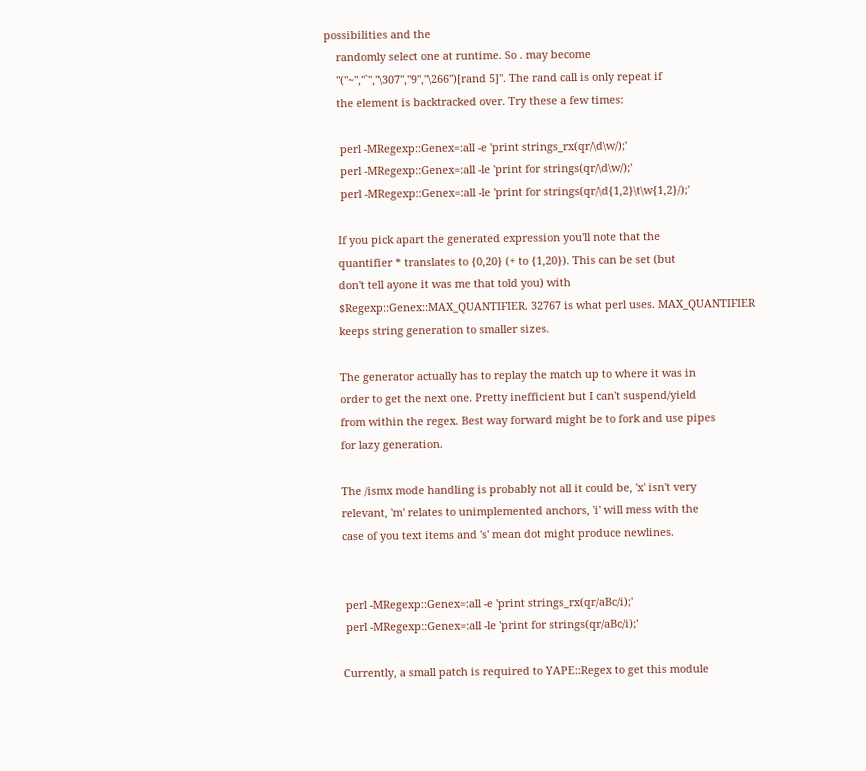possibilities and the
    randomly select one at runtime. So . may become
    "("~","`","\307","9","\266")[rand 5]". The rand call is only repeat if
    the element is backtracked over. Try these a few times:

     perl -MRegexp::Genex=:all -e 'print strings_rx(qr/\d\w/);'
     perl -MRegexp::Genex=:all -le 'print for strings(qr/\d\w/);'
     perl -MRegexp::Genex=:all -le 'print for strings(qr/\d{1,2}\t\w{1,2}/);'

    If you pick apart the generated expression you'll note that the
    quantifier * translates to {0,20} (+ to {1,20}). This can be set (but
    don't tell ayone it was me that told you) with
    $Regexp::Genex::MAX_QUANTIFIER. 32767 is what perl uses. MAX_QUANTIFIER
    keeps string generation to smaller sizes.

    The generator actually has to replay the match up to where it was in
    order to get the next one. Pretty inefficient but I can't suspend/yield
    from within the regex. Best way forward might be to fork and use pipes
    for lazy generation.

    The /ismx mode handling is probably not all it could be, 'x' isn't very
    relevant, 'm' relates to unimplemented anchors, 'i' will mess with the
    case of you text items and 's' mean dot might produce newlines.


     perl -MRegexp::Genex=:all -e 'print strings_rx(qr/aBc/i);'
     perl -MRegexp::Genex=:all -le 'print for strings(qr/aBc/i);'

    Currently, a small patch is required to YAPE::Regex to get this module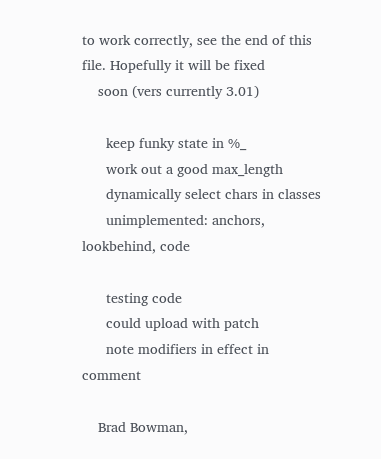to work correctly, see the end of this file. Hopefully it will be fixed
    soon (vers currently 3.01)

      keep funky state in %_
      work out a good max_length
      dynamically select chars in classes
      unimplemented: anchors, lookbehind, code

      testing code
      could upload with patch
      note modifiers in effect in comment

    Brad Bowman,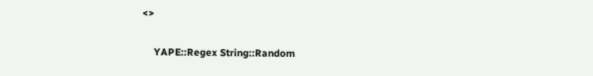<>

    YAPE::Regex String::Random